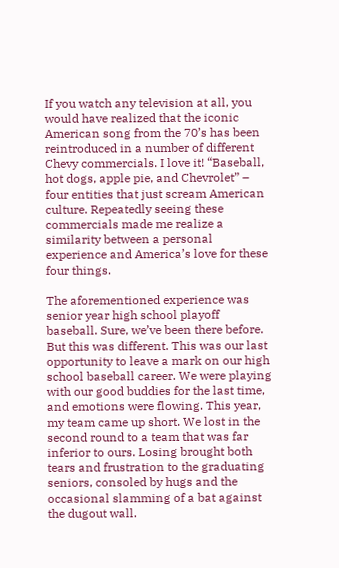If you watch any television at all, you would have realized that the iconic American song from the 70’s has been reintroduced in a number of different Chevy commercials. I love it! “Baseball, hot dogs, apple pie, and Chevrolet” – four entities that just scream American culture. Repeatedly seeing these commercials made me realize a  similarity between a personal experience and America’s love for these four things.

The aforementioned experience was senior year high school playoff baseball. Sure, we’ve been there before. But this was different. This was our last opportunity to leave a mark on our high school baseball career. We were playing with our good buddies for the last time, and emotions were flowing. This year, my team came up short. We lost in the second round to a team that was far inferior to ours. Losing brought both tears and frustration to the graduating seniors, consoled by hugs and the occasional slamming of a bat against the dugout wall.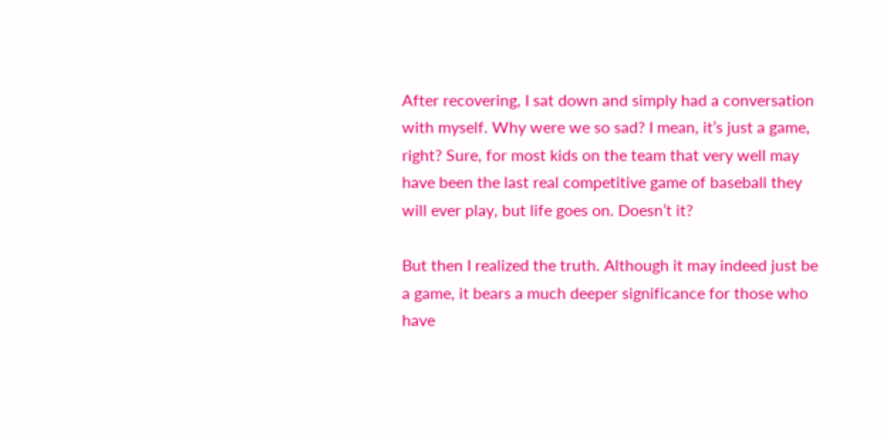After recovering, I sat down and simply had a conversation with myself. Why were we so sad? I mean, it’s just a game, right? Sure, for most kids on the team that very well may have been the last real competitive game of baseball they will ever play, but life goes on. Doesn’t it?

But then I realized the truth. Although it may indeed just be a game, it bears a much deeper significance for those who have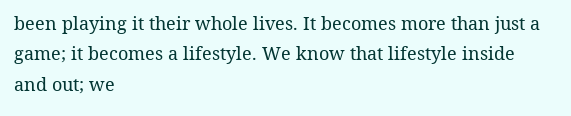been playing it their whole lives. It becomes more than just a game; it becomes a lifestyle. We know that lifestyle inside and out; we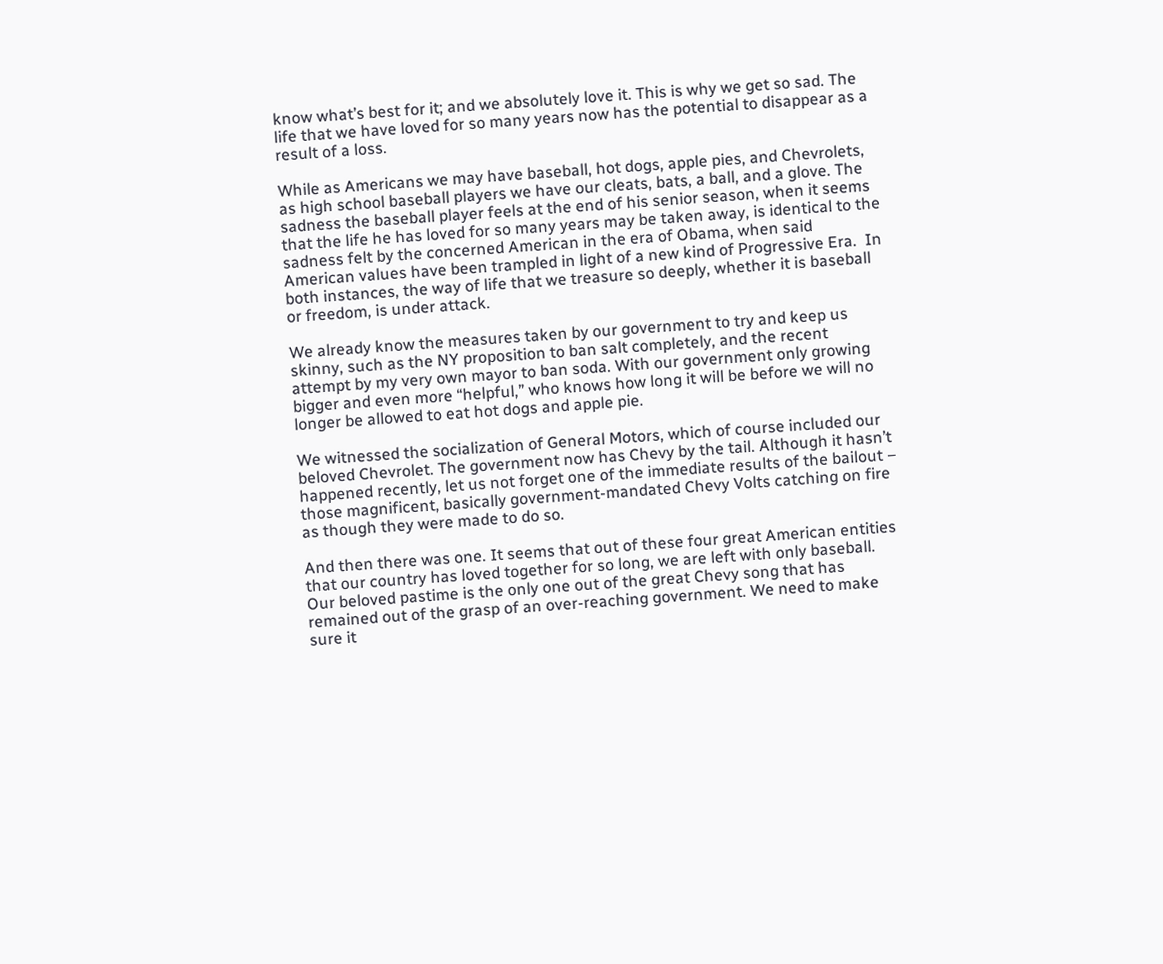know what’s best for it; and we absolutely love it. This is why we get so sad. The life that we have loved for so many years now has the potential to disappear as a result of a loss.

While as Americans we may have baseball, hot dogs, apple pies, and Chevrolets, as high school baseball players we have our cleats, bats, a ball, and a glove. The sadness the baseball player feels at the end of his senior season, when it seems that the life he has loved for so many years may be taken away, is identical to the sadness felt by the concerned American in the era of Obama, when said American values have been trampled in light of a new kind of Progressive Era.  In both instances, the way of life that we treasure so deeply, whether it is baseball or freedom, is under attack.

We already know the measures taken by our government to try and keep us skinny, such as the NY proposition to ban salt completely, and the recent attempt by my very own mayor to ban soda. With our government only growing bigger and even more “helpful,” who knows how long it will be before we will no longer be allowed to eat hot dogs and apple pie.

We witnessed the socialization of General Motors, which of course included our beloved Chevrolet. The government now has Chevy by the tail. Although it hasn’t happened recently, let us not forget one of the immediate results of the bailout – those magnificent, basically government-mandated Chevy Volts catching on fire as though they were made to do so.

And then there was one. It seems that out of these four great American entities that our country has loved together for so long, we are left with only baseball. Our beloved pastime is the only one out of the great Chevy song that has remained out of the grasp of an over-reaching government. We need to make sure it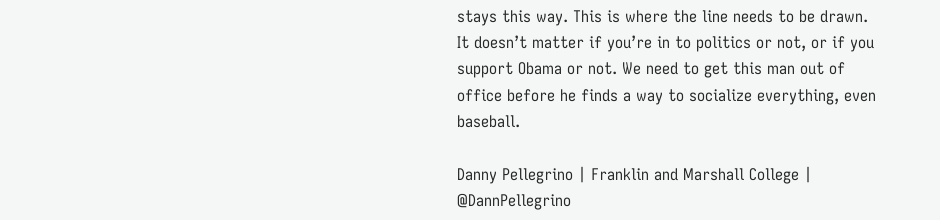stays this way. This is where the line needs to be drawn. It doesn’t matter if you’re in to politics or not, or if you support Obama or not. We need to get this man out of office before he finds a way to socialize everything, even baseball.

Danny Pellegrino | Franklin and Marshall College | @DannPellegrino